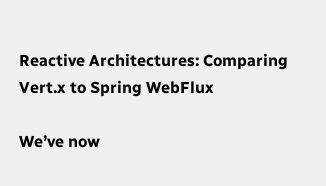Reactive Architectures: Comparing Vert.x to Spring WebFlux

We’ve now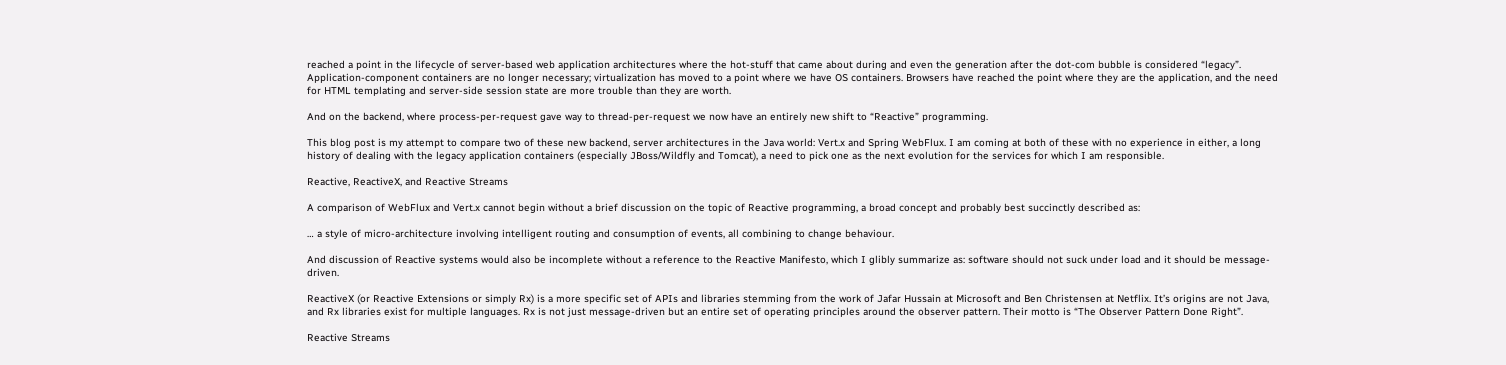reached a point in the lifecycle of server-based web application architectures where the hot-stuff that came about during and even the generation after the dot-com bubble is considered “legacy”. Application-component containers are no longer necessary; virtualization has moved to a point where we have OS containers. Browsers have reached the point where they are the application, and the need for HTML templating and server-side session state are more trouble than they are worth.

And on the backend, where process-per-request gave way to thread-per-request we now have an entirely new shift to “Reactive” programming.

This blog post is my attempt to compare two of these new backend, server architectures in the Java world: Vert.x and Spring WebFlux. I am coming at both of these with no experience in either, a long history of dealing with the legacy application containers (especially JBoss/Wildfly and Tomcat), a need to pick one as the next evolution for the services for which I am responsible.

Reactive, ReactiveX, and Reactive Streams

A comparison of WebFlux and Vert.x cannot begin without a brief discussion on the topic of Reactive programming, a broad concept and probably best succinctly described as:

… a style of micro-architecture involving intelligent routing and consumption of events, all combining to change behaviour.

And discussion of Reactive systems would also be incomplete without a reference to the Reactive Manifesto, which I glibly summarize as: software should not suck under load and it should be message-driven.

ReactiveX (or Reactive Extensions or simply Rx) is a more specific set of APIs and libraries stemming from the work of Jafar Hussain at Microsoft and Ben Christensen at Netflix. It’s origins are not Java, and Rx libraries exist for multiple languages. Rx is not just message-driven but an entire set of operating principles around the observer pattern. Their motto is “The Observer Pattern Done Right”.

Reactive Streams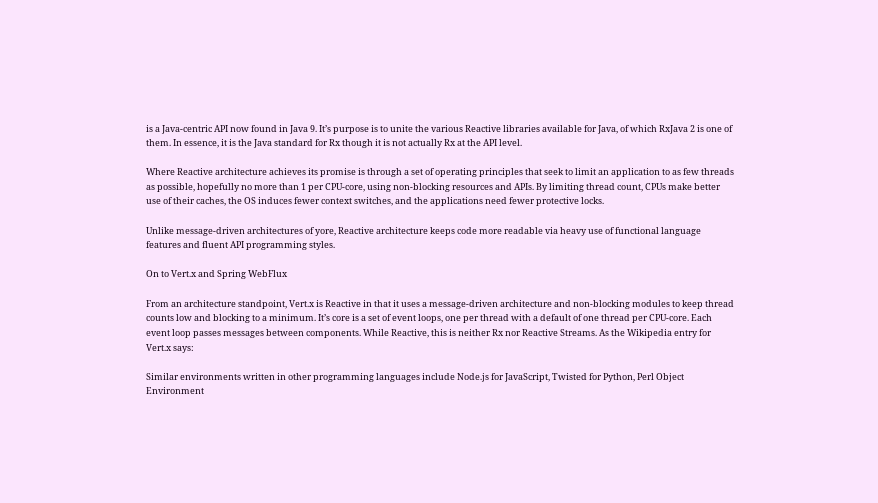is a Java-centric API now found in Java 9. It’s purpose is to unite the various Reactive libraries available for Java, of which RxJava 2 is one of them. In essence, it is the Java standard for Rx though it is not actually Rx at the API level.

Where Reactive architecture achieves its promise is through a set of operating principles that seek to limit an application to as few threads as possible, hopefully no more than 1 per CPU-core, using non-blocking resources and APIs. By limiting thread count, CPUs make better use of their caches, the OS induces fewer context switches, and the applications need fewer protective locks.

Unlike message-driven architectures of yore, Reactive architecture keeps code more readable via heavy use of functional language features and fluent API programming styles.

On to Vert.x and Spring WebFlux

From an architecture standpoint, Vert.x is Reactive in that it uses a message-driven architecture and non-blocking modules to keep thread counts low and blocking to a minimum. It’s core is a set of event loops, one per thread with a default of one thread per CPU-core. Each event loop passes messages between components. While Reactive, this is neither Rx nor Reactive Streams. As the Wikipedia entry for Vert.x says:

Similar environments written in other programming languages include Node.js for JavaScript, Twisted for Python, Perl Object Environment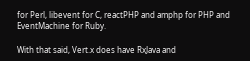for Perl, libevent for C, reactPHP and amphp for PHP and EventMachine for Ruby.

With that said, Vert.x does have RxJava and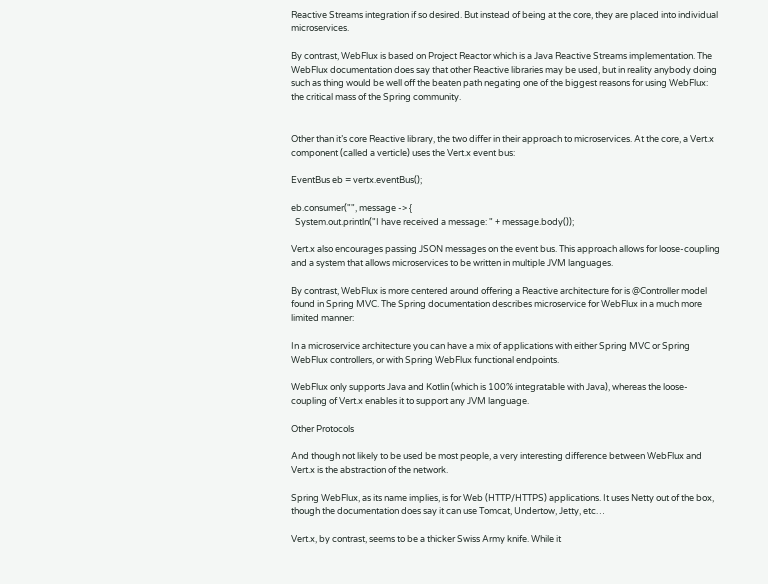Reactive Streams integration if so desired. But instead of being at the core, they are placed into individual microservices.

By contrast, WebFlux is based on Project Reactor which is a Java Reactive Streams implementation. The WebFlux documentation does say that other Reactive libraries may be used, but in reality anybody doing such as thing would be well off the beaten path negating one of the biggest reasons for using WebFlux: the critical mass of the Spring community.


Other than it’s core Reactive library, the two differ in their approach to microservices. At the core, a Vert.x component (called a verticle) uses the Vert.x event bus:

EventBus eb = vertx.eventBus();

eb.consumer("", message -> {
  System.out.println("I have received a message: " + message.body());

Vert.x also encourages passing JSON messages on the event bus. This approach allows for loose-coupling and a system that allows microservices to be written in multiple JVM languages.

By contrast, WebFlux is more centered around offering a Reactive architecture for is @Controller model found in Spring MVC. The Spring documentation describes microservice for WebFlux in a much more limited manner:

In a microservice architecture you can have a mix of applications with either Spring MVC or Spring WebFlux controllers, or with Spring WebFlux functional endpoints.

WebFlux only supports Java and Kotlin (which is 100% integratable with Java), whereas the loose-coupling of Vert.x enables it to support any JVM language.

Other Protocols

And though not likely to be used be most people, a very interesting difference between WebFlux and Vert.x is the abstraction of the network.

Spring WebFlux, as its name implies, is for Web (HTTP/HTTPS) applications. It uses Netty out of the box, though the documentation does say it can use Tomcat, Undertow, Jetty, etc…

Vert.x, by contrast, seems to be a thicker Swiss Army knife. While it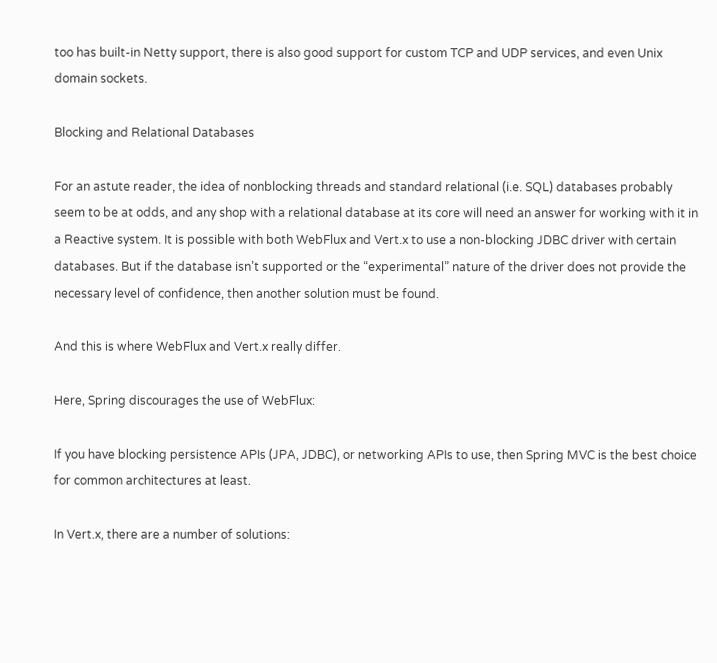too has built-in Netty support, there is also good support for custom TCP and UDP services, and even Unix domain sockets.

Blocking and Relational Databases

For an astute reader, the idea of nonblocking threads and standard relational (i.e. SQL) databases probably seem to be at odds, and any shop with a relational database at its core will need an answer for working with it in a Reactive system. It is possible with both WebFlux and Vert.x to use a non-blocking JDBC driver with certain databases. But if the database isn’t supported or the “experimental” nature of the driver does not provide the necessary level of confidence, then another solution must be found.

And this is where WebFlux and Vert.x really differ.

Here, Spring discourages the use of WebFlux:

If you have blocking persistence APIs (JPA, JDBC), or networking APIs to use, then Spring MVC is the best choice for common architectures at least.

In Vert.x, there are a number of solutions: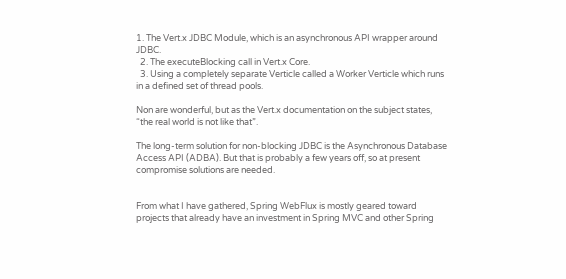1. The Vert.x JDBC Module, which is an asynchronous API wrapper around JDBC.
  2. The executeBlocking call in Vert.x Core.
  3. Using a completely separate Verticle called a Worker Verticle which runs in a defined set of thread pools.

Non are wonderful, but as the Vert.x documentation on the subject states, “the real world is not like that”.

The long-term solution for non-blocking JDBC is the Asynchronous Database Access API (ADBA). But that is probably a few years off, so at present compromise solutions are needed.


From what I have gathered, Spring WebFlux is mostly geared toward projects that already have an investment in Spring MVC and other Spring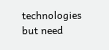technologies but need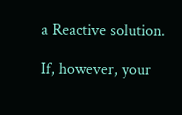a Reactive solution.

If, however, your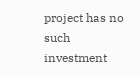project has no such investment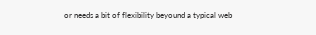or needs a bit of flexibility beyound a typical web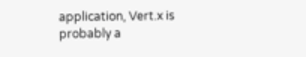application, Vert.x is probably a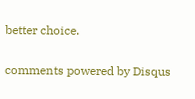better choice.

comments powered by Disqus